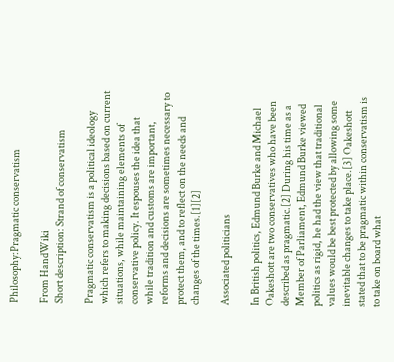Philosophy:Pragmatic conservatism

From HandWiki
Short description: Strand of conservatism

Pragmatic conservatism is a political ideology which refers to making decisions based on current situations, while maintaining elements of conservative policy. It espouses the idea that while tradition and customs are important, reforms and decisions are sometimes necessary to protect them, and to reflect on the needs and changes of the times.[1][2]

Associated politicians

In British politics, Edmund Burke and Michael Oakeshott are two conservatives who have been described as pragmatic.[2] During his time as a Member of Parliament, Edmund Burke viewed politics as rigid, he had the view that traditional values would be best protected by allowing some inevitable changes to take place.[3] Oakeshott stated that to be pragmatic within conservatism is to take on board what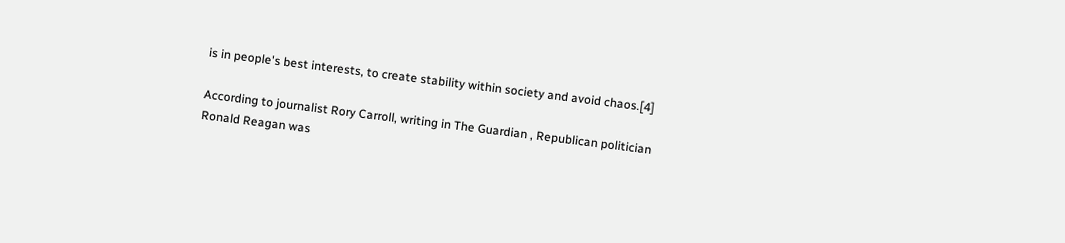is in people's best interests, to create stability within society and avoid chaos.[4]

According to journalist Rory Carroll, writing in The Guardian , Republican politician Ronald Reagan was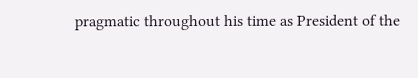pragmatic throughout his time as President of the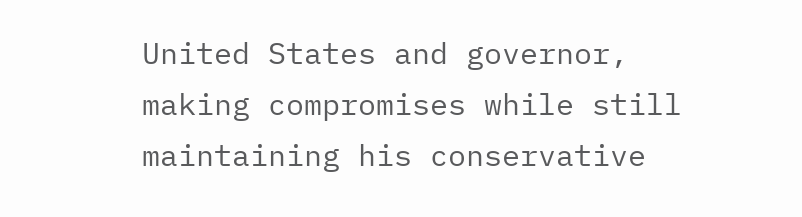United States and governor, making compromises while still maintaining his conservative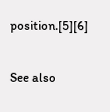position.[5][6]

See also